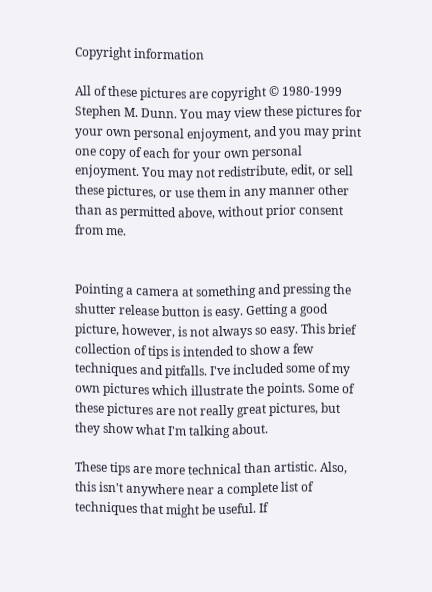Copyright information

All of these pictures are copyright © 1980-1999 Stephen M. Dunn. You may view these pictures for your own personal enjoyment, and you may print one copy of each for your own personal enjoyment. You may not redistribute, edit, or sell these pictures, or use them in any manner other than as permitted above, without prior consent from me.


Pointing a camera at something and pressing the shutter release button is easy. Getting a good picture, however, is not always so easy. This brief collection of tips is intended to show a few techniques and pitfalls. I've included some of my own pictures which illustrate the points. Some of these pictures are not really great pictures, but they show what I'm talking about.

These tips are more technical than artistic. Also, this isn't anywhere near a complete list of techniques that might be useful. If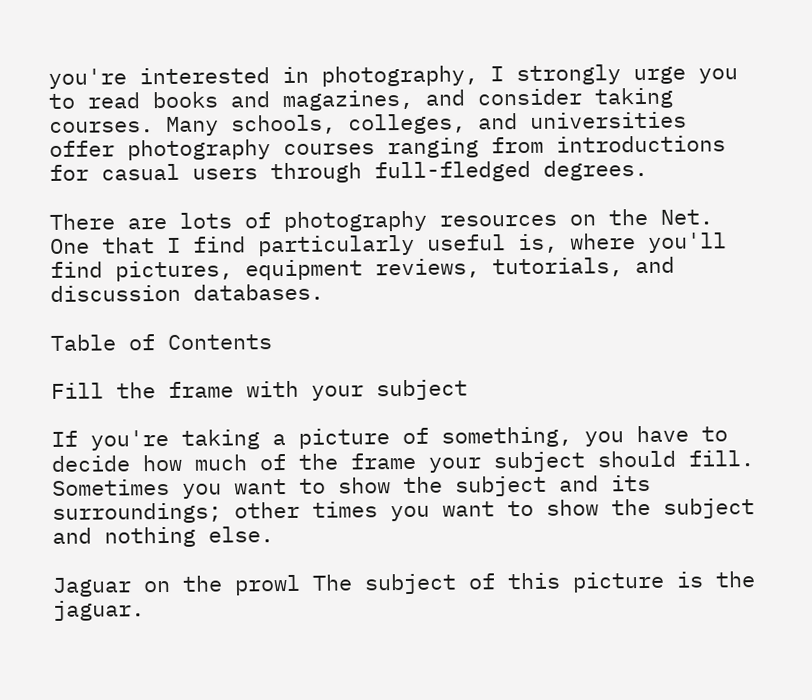you're interested in photography, I strongly urge you to read books and magazines, and consider taking courses. Many schools, colleges, and universities offer photography courses ranging from introductions for casual users through full-fledged degrees.

There are lots of photography resources on the Net. One that I find particularly useful is, where you'll find pictures, equipment reviews, tutorials, and discussion databases.

Table of Contents

Fill the frame with your subject

If you're taking a picture of something, you have to decide how much of the frame your subject should fill. Sometimes you want to show the subject and its surroundings; other times you want to show the subject and nothing else.

Jaguar on the prowl The subject of this picture is the jaguar.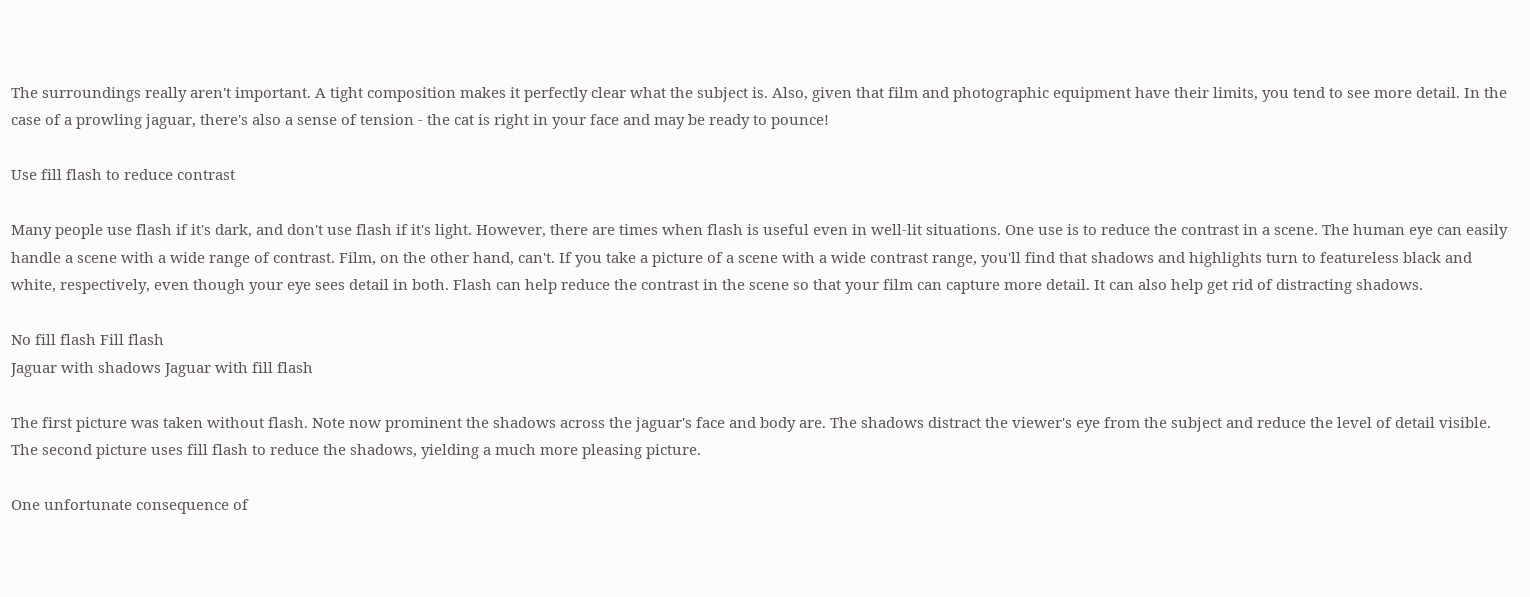The surroundings really aren't important. A tight composition makes it perfectly clear what the subject is. Also, given that film and photographic equipment have their limits, you tend to see more detail. In the case of a prowling jaguar, there's also a sense of tension - the cat is right in your face and may be ready to pounce!

Use fill flash to reduce contrast

Many people use flash if it's dark, and don't use flash if it's light. However, there are times when flash is useful even in well-lit situations. One use is to reduce the contrast in a scene. The human eye can easily handle a scene with a wide range of contrast. Film, on the other hand, can't. If you take a picture of a scene with a wide contrast range, you'll find that shadows and highlights turn to featureless black and white, respectively, even though your eye sees detail in both. Flash can help reduce the contrast in the scene so that your film can capture more detail. It can also help get rid of distracting shadows.

No fill flash Fill flash
Jaguar with shadows Jaguar with fill flash

The first picture was taken without flash. Note now prominent the shadows across the jaguar's face and body are. The shadows distract the viewer's eye from the subject and reduce the level of detail visible. The second picture uses fill flash to reduce the shadows, yielding a much more pleasing picture.

One unfortunate consequence of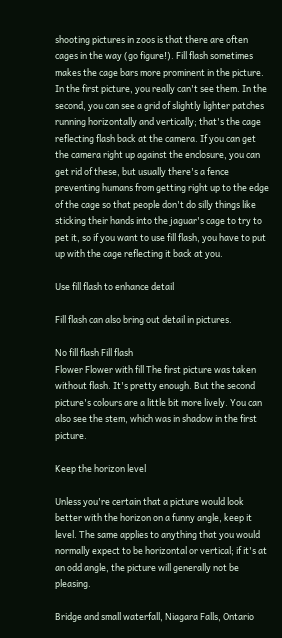shooting pictures in zoos is that there are often cages in the way (go figure!). Fill flash sometimes makes the cage bars more prominent in the picture. In the first picture, you really can't see them. In the second, you can see a grid of slightly lighter patches running horizontally and vertically; that's the cage reflecting flash back at the camera. If you can get the camera right up against the enclosure, you can get rid of these, but usually there's a fence preventing humans from getting right up to the edge of the cage so that people don't do silly things like sticking their hands into the jaguar's cage to try to pet it, so if you want to use fill flash, you have to put up with the cage reflecting it back at you.

Use fill flash to enhance detail

Fill flash can also bring out detail in pictures.

No fill flash Fill flash
Flower Flower with fill The first picture was taken without flash. It's pretty enough. But the second picture's colours are a little bit more lively. You can also see the stem, which was in shadow in the first picture.

Keep the horizon level

Unless you're certain that a picture would look better with the horizon on a funny angle, keep it level. The same applies to anything that you would normally expect to be horizontal or vertical; if it's at an odd angle, the picture will generally not be pleasing.

Bridge and small waterfall, Niagara Falls, Ontario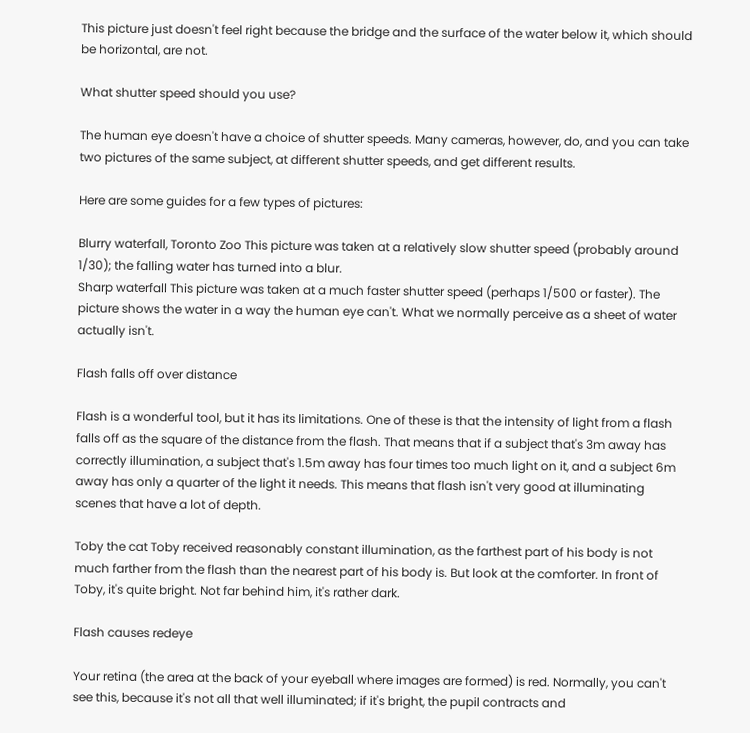This picture just doesn't feel right because the bridge and the surface of the water below it, which should be horizontal, are not.

What shutter speed should you use?

The human eye doesn't have a choice of shutter speeds. Many cameras, however, do, and you can take two pictures of the same subject, at different shutter speeds, and get different results.

Here are some guides for a few types of pictures:

Blurry waterfall, Toronto Zoo This picture was taken at a relatively slow shutter speed (probably around 1/30); the falling water has turned into a blur.
Sharp waterfall This picture was taken at a much faster shutter speed (perhaps 1/500 or faster). The picture shows the water in a way the human eye can't. What we normally perceive as a sheet of water actually isn't.

Flash falls off over distance

Flash is a wonderful tool, but it has its limitations. One of these is that the intensity of light from a flash falls off as the square of the distance from the flash. That means that if a subject that's 3m away has correctly illumination, a subject that's 1.5m away has four times too much light on it, and a subject 6m away has only a quarter of the light it needs. This means that flash isn't very good at illuminating scenes that have a lot of depth.

Toby the cat Toby received reasonably constant illumination, as the farthest part of his body is not much farther from the flash than the nearest part of his body is. But look at the comforter. In front of Toby, it's quite bright. Not far behind him, it's rather dark.

Flash causes redeye

Your retina (the area at the back of your eyeball where images are formed) is red. Normally, you can't see this, because it's not all that well illuminated; if it's bright, the pupil contracts and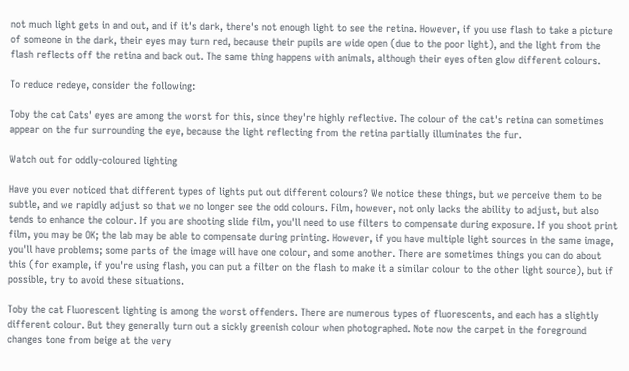not much light gets in and out, and if it's dark, there's not enough light to see the retina. However, if you use flash to take a picture of someone in the dark, their eyes may turn red, because their pupils are wide open (due to the poor light), and the light from the flash reflects off the retina and back out. The same thing happens with animals, although their eyes often glow different colours.

To reduce redeye, consider the following:

Toby the cat Cats' eyes are among the worst for this, since they're highly reflective. The colour of the cat's retina can sometimes appear on the fur surrounding the eye, because the light reflecting from the retina partially illuminates the fur.

Watch out for oddly-coloured lighting

Have you ever noticed that different types of lights put out different colours? We notice these things, but we perceive them to be subtle, and we rapidly adjust so that we no longer see the odd colours. Film, however, not only lacks the ability to adjust, but also tends to enhance the colour. If you are shooting slide film, you'll need to use filters to compensate during exposure. If you shoot print film, you may be OK; the lab may be able to compensate during printing. However, if you have multiple light sources in the same image, you'll have problems; some parts of the image will have one colour, and some another. There are sometimes things you can do about this (for example, if you're using flash, you can put a filter on the flash to make it a similar colour to the other light source), but if possible, try to avoid these situations.

Toby the cat Fluorescent lighting is among the worst offenders. There are numerous types of fluorescents, and each has a slightly different colour. But they generally turn out a sickly greenish colour when photographed. Note now the carpet in the foreground changes tone from beige at the very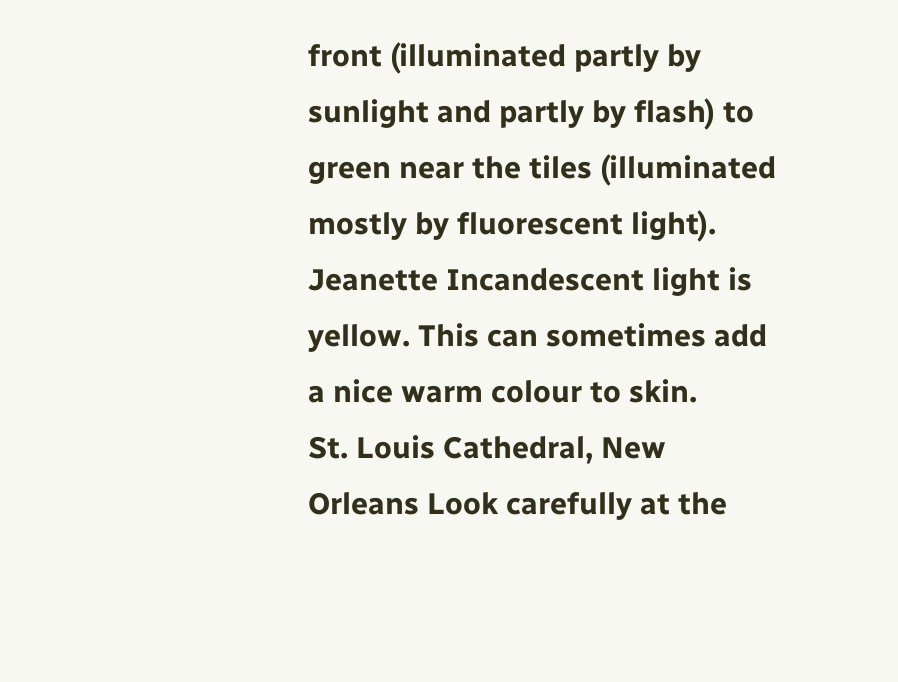front (illuminated partly by sunlight and partly by flash) to green near the tiles (illuminated mostly by fluorescent light).
Jeanette Incandescent light is yellow. This can sometimes add a nice warm colour to skin.
St. Louis Cathedral, New Orleans Look carefully at the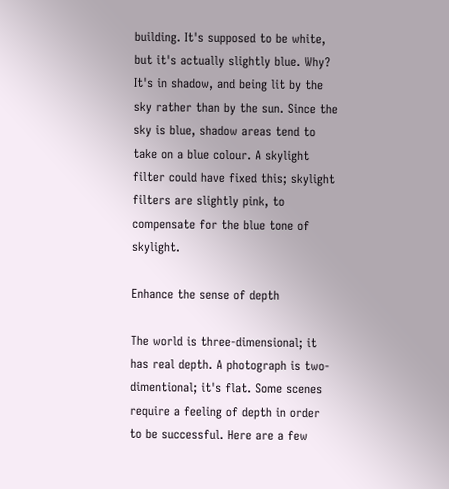building. It's supposed to be white, but it's actually slightly blue. Why? It's in shadow, and being lit by the sky rather than by the sun. Since the sky is blue, shadow areas tend to take on a blue colour. A skylight filter could have fixed this; skylight filters are slightly pink, to compensate for the blue tone of skylight.

Enhance the sense of depth

The world is three-dimensional; it has real depth. A photograph is two-dimentional; it's flat. Some scenes require a feeling of depth in order to be successful. Here are a few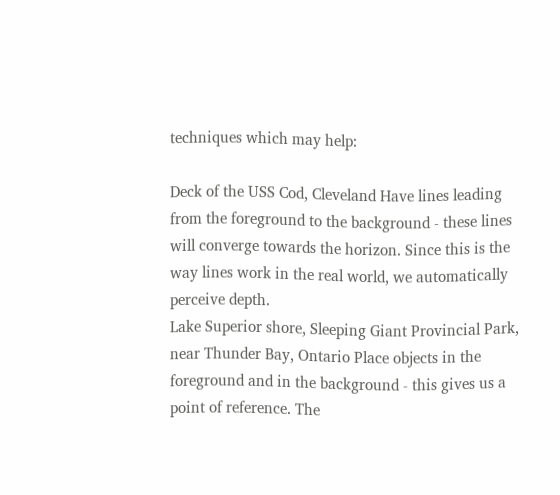techniques which may help:

Deck of the USS Cod, Cleveland Have lines leading from the foreground to the background - these lines will converge towards the horizon. Since this is the way lines work in the real world, we automatically perceive depth.
Lake Superior shore, Sleeping Giant Provincial Park, near Thunder Bay, Ontario Place objects in the foreground and in the background - this gives us a point of reference. The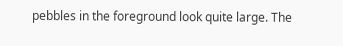pebbles in the foreground look quite large. The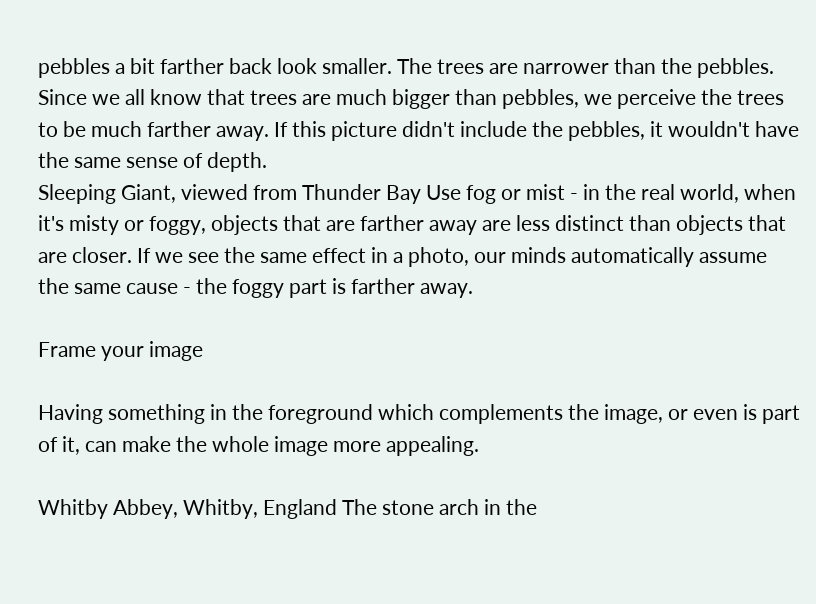pebbles a bit farther back look smaller. The trees are narrower than the pebbles. Since we all know that trees are much bigger than pebbles, we perceive the trees to be much farther away. If this picture didn't include the pebbles, it wouldn't have the same sense of depth.
Sleeping Giant, viewed from Thunder Bay Use fog or mist - in the real world, when it's misty or foggy, objects that are farther away are less distinct than objects that are closer. If we see the same effect in a photo, our minds automatically assume the same cause - the foggy part is farther away.

Frame your image

Having something in the foreground which complements the image, or even is part of it, can make the whole image more appealing.

Whitby Abbey, Whitby, England The stone arch in the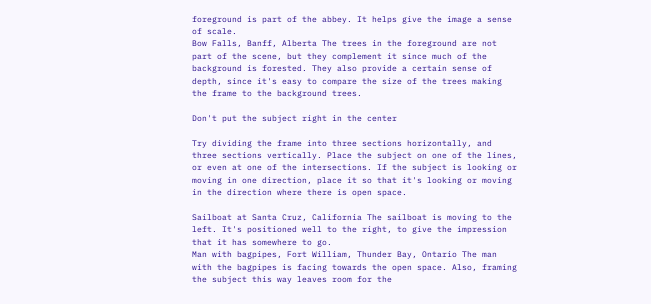foreground is part of the abbey. It helps give the image a sense of scale.
Bow Falls, Banff, Alberta The trees in the foreground are not part of the scene, but they complement it since much of the background is forested. They also provide a certain sense of depth, since it's easy to compare the size of the trees making the frame to the background trees.

Don't put the subject right in the center

Try dividing the frame into three sections horizontally, and three sections vertically. Place the subject on one of the lines, or even at one of the intersections. If the subject is looking or moving in one direction, place it so that it's looking or moving in the direction where there is open space.

Sailboat at Santa Cruz, California The sailboat is moving to the left. It's positioned well to the right, to give the impression that it has somewhere to go.
Man with bagpipes, Fort William, Thunder Bay, Ontario The man with the bagpipes is facing towards the open space. Also, framing the subject this way leaves room for the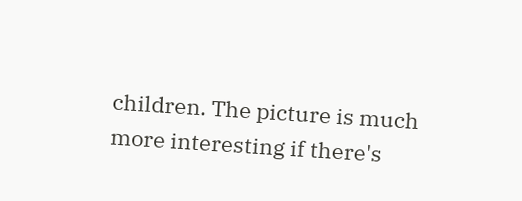children. The picture is much more interesting if there's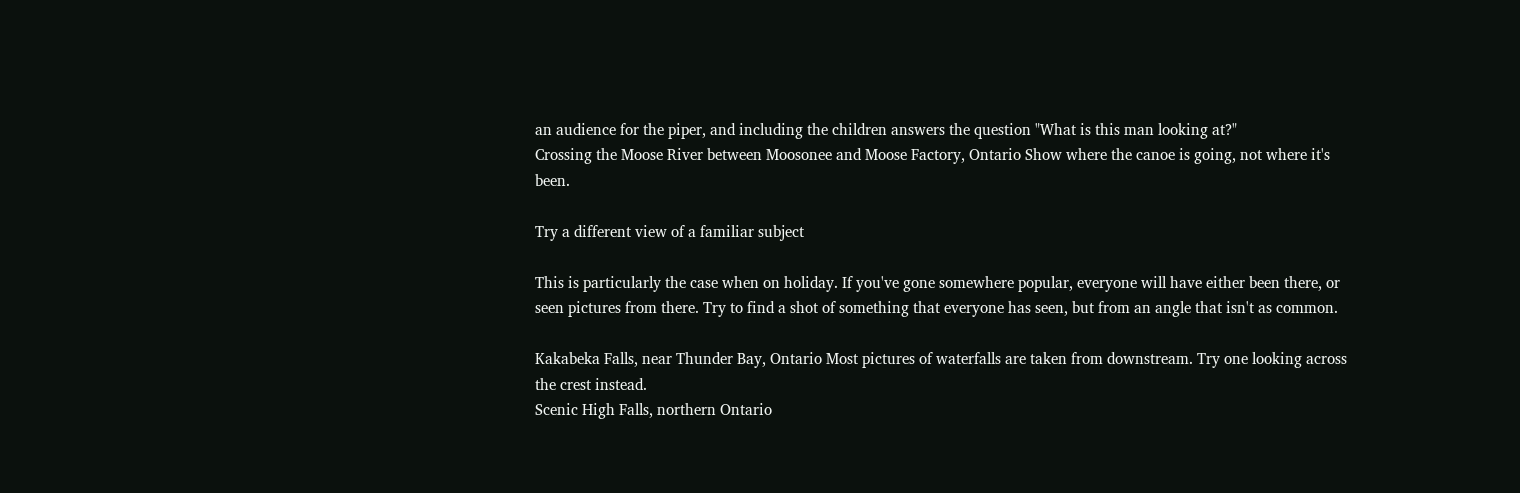an audience for the piper, and including the children answers the question "What is this man looking at?"
Crossing the Moose River between Moosonee and Moose Factory, Ontario Show where the canoe is going, not where it's been.

Try a different view of a familiar subject

This is particularly the case when on holiday. If you've gone somewhere popular, everyone will have either been there, or seen pictures from there. Try to find a shot of something that everyone has seen, but from an angle that isn't as common.

Kakabeka Falls, near Thunder Bay, Ontario Most pictures of waterfalls are taken from downstream. Try one looking across the crest instead.
Scenic High Falls, northern Ontario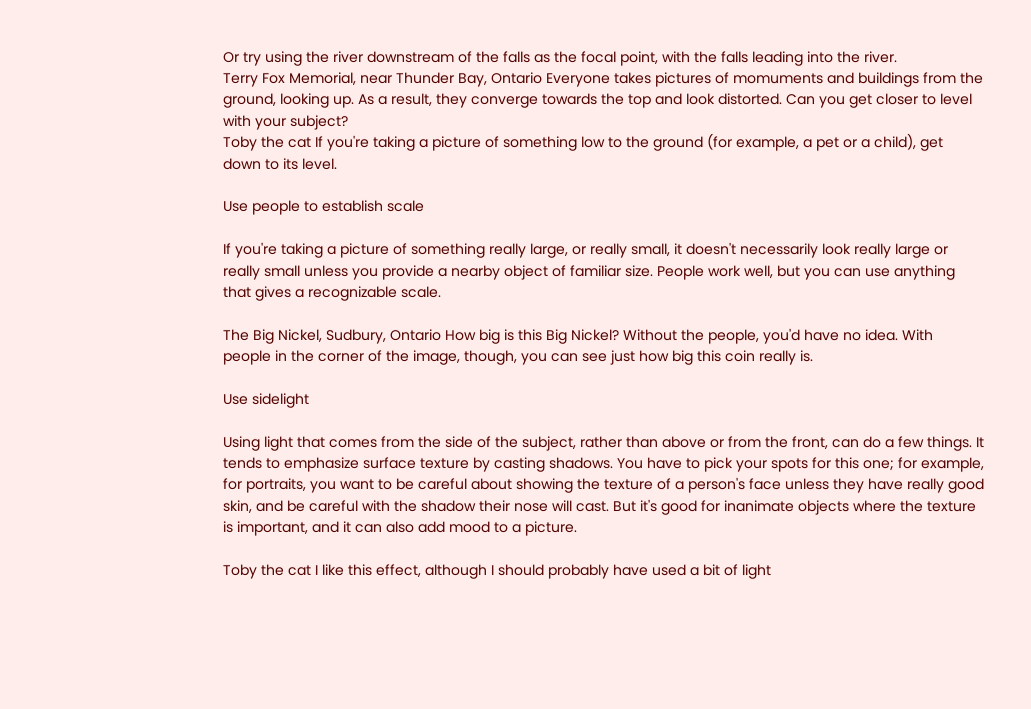Or try using the river downstream of the falls as the focal point, with the falls leading into the river.
Terry Fox Memorial, near Thunder Bay, Ontario Everyone takes pictures of momuments and buildings from the ground, looking up. As a result, they converge towards the top and look distorted. Can you get closer to level with your subject?
Toby the cat If you're taking a picture of something low to the ground (for example, a pet or a child), get down to its level.

Use people to establish scale

If you're taking a picture of something really large, or really small, it doesn't necessarily look really large or really small unless you provide a nearby object of familiar size. People work well, but you can use anything that gives a recognizable scale.

The Big Nickel, Sudbury, Ontario How big is this Big Nickel? Without the people, you'd have no idea. With people in the corner of the image, though, you can see just how big this coin really is.

Use sidelight

Using light that comes from the side of the subject, rather than above or from the front, can do a few things. It tends to emphasize surface texture by casting shadows. You have to pick your spots for this one; for example, for portraits, you want to be careful about showing the texture of a person's face unless they have really good skin, and be careful with the shadow their nose will cast. But it's good for inanimate objects where the texture is important, and it can also add mood to a picture.

Toby the cat I like this effect, although I should probably have used a bit of light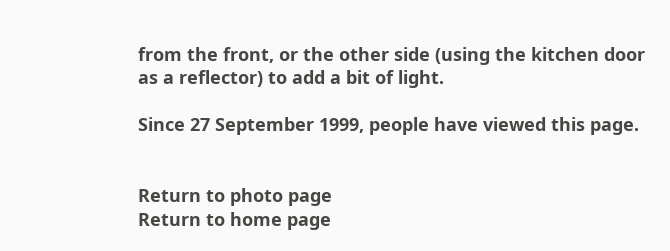from the front, or the other side (using the kitchen door as a reflector) to add a bit of light.

Since 27 September 1999, people have viewed this page.


Return to photo page
Return to home page